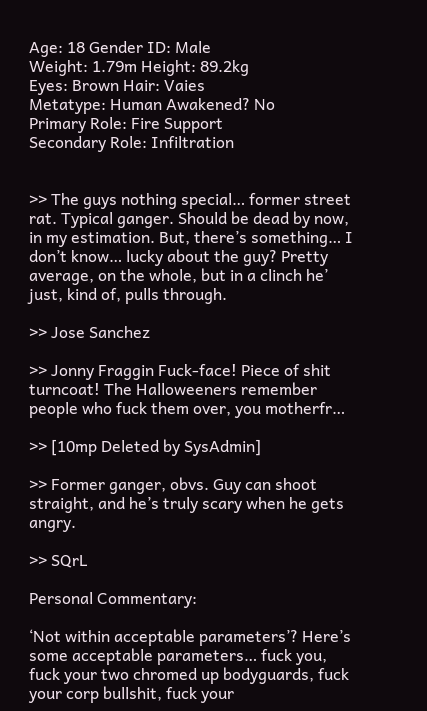Age: 18 Gender ID: Male
Weight: 1.79m Height: 89.2kg
Eyes: Brown Hair: Vaies
Metatype: Human Awakened? No
Primary Role: Fire Support
Secondary Role: Infiltration


>> The guys nothing special… former street rat. Typical ganger. Should be dead by now, in my estimation. But, there’s something… I don’t know… lucky about the guy? Pretty average, on the whole, but in a clinch he’ just, kind of, pulls through.

>> Jose Sanchez

>> Jonny Fraggin Fuck-face! Piece of shit turncoat! The Halloweeners remember people who fuck them over, you motherfr…

>> [10mp Deleted by SysAdmin]

>> Former ganger, obvs. Guy can shoot straight, and he’s truly scary when he gets angry.

>> SQrL

Personal Commentary:

‘Not within acceptable parameters’? Here’s some acceptable parameters… fuck you, fuck your two chromed up bodyguards, fuck your corp bullshit, fuck your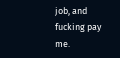job, and fucking pay me.